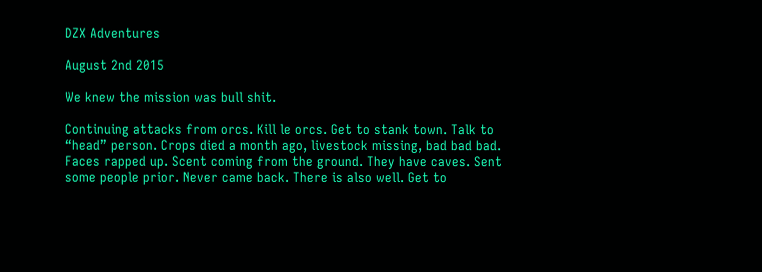DZX Adventures

August 2nd 2015

We knew the mission was bull shit.

Continuing attacks from orcs. Kill le orcs. Get to stank town. Talk to “head” person. Crops died a month ago, livestock missing, bad bad bad. Faces rapped up. Scent coming from the ground. They have caves. Sent some people prior. Never came back. There is also well. Get to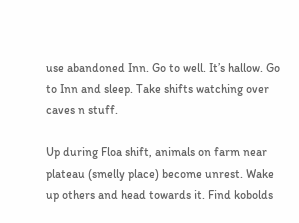use abandoned Inn. Go to well. It’s hallow. Go to Inn and sleep. Take shifts watching over caves n stuff.

Up during Floa shift, animals on farm near plateau (smelly place) become unrest. Wake up others and head towards it. Find kobolds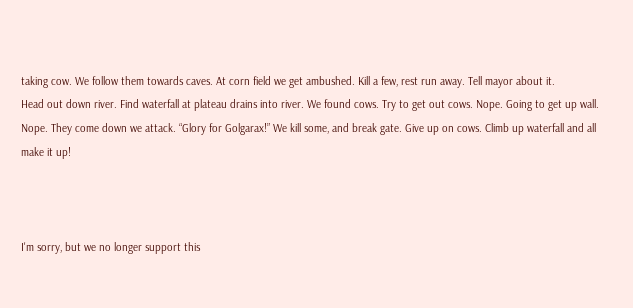taking cow. We follow them towards caves. At corn field we get ambushed. Kill a few, rest run away. Tell mayor about it.
Head out down river. Find waterfall at plateau drains into river. We found cows. Try to get out cows. Nope. Going to get up wall. Nope. They come down we attack. “Glory for Golgarax!” We kill some, and break gate. Give up on cows. Climb up waterfall and all make it up!



I'm sorry, but we no longer support this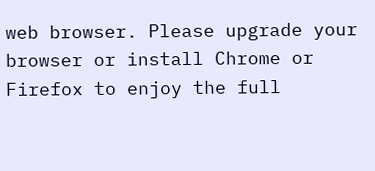web browser. Please upgrade your browser or install Chrome or Firefox to enjoy the full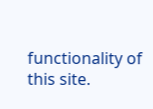functionality of this site.